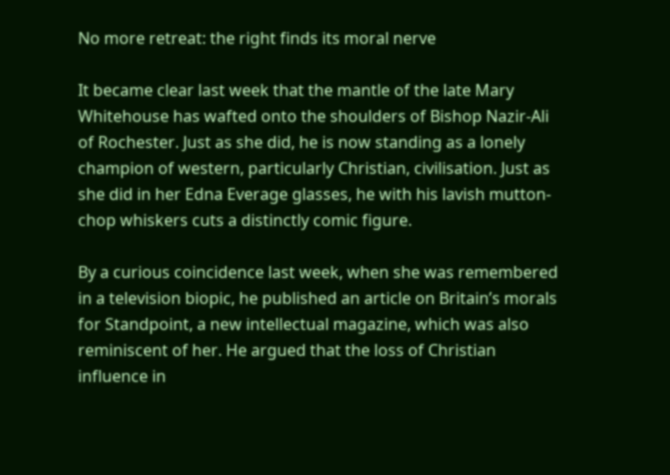No more retreat: the right finds its moral nerve

It became clear last week that the mantle of the late Mary Whitehouse has wafted onto the shoulders of Bishop Nazir-Ali of Rochester. Just as she did, he is now standing as a lonely champion of western, particularly Christian, civilisation. Just as she did in her Edna Everage glasses, he with his lavish mutton-chop whiskers cuts a distinctly comic figure.

By a curious coincidence last week, when she was remembered in a television biopic, he published an article on Britain’s morals for Standpoint, a new intellectual magazine, which was also reminiscent of her. He argued that the loss of Christian influence in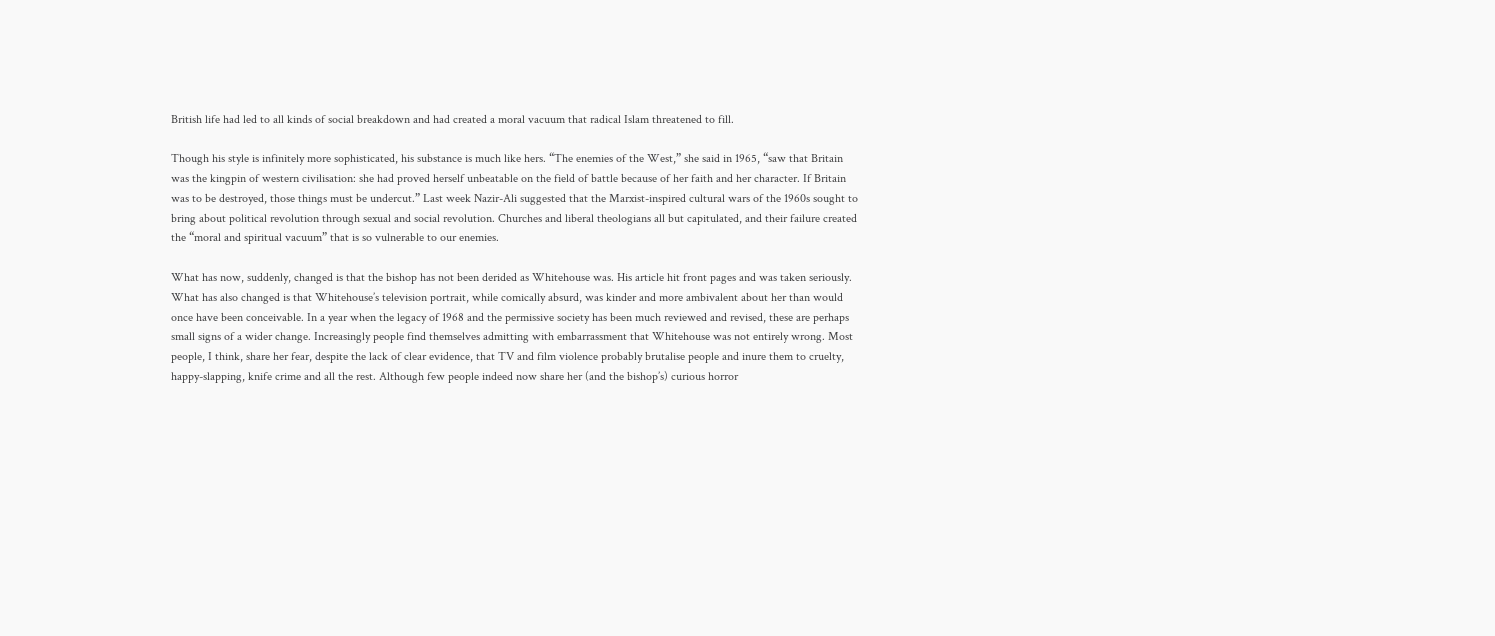British life had led to all kinds of social breakdown and had created a moral vacuum that radical Islam threatened to fill.

Though his style is infinitely more sophisticated, his substance is much like hers. “The enemies of the West,” she said in 1965, “saw that Britain was the kingpin of western civilisation: she had proved herself unbeatable on the field of battle because of her faith and her character. If Britain was to be destroyed, those things must be undercut.” Last week Nazir-Ali suggested that the Marxist-inspired cultural wars of the 1960s sought to bring about political revolution through sexual and social revolution. Churches and liberal theologians all but capitulated, and their failure created the “moral and spiritual vacuum” that is so vulnerable to our enemies.

What has now, suddenly, changed is that the bishop has not been derided as Whitehouse was. His article hit front pages and was taken seriously. What has also changed is that Whitehouse’s television portrait, while comically absurd, was kinder and more ambivalent about her than would once have been conceivable. In a year when the legacy of 1968 and the permissive society has been much reviewed and revised, these are perhaps small signs of a wider change. Increasingly people find themselves admitting with embarrassment that Whitehouse was not entirely wrong. Most people, I think, share her fear, despite the lack of clear evidence, that TV and film violence probably brutalise people and inure them to cruelty, happy-slapping, knife crime and all the rest. Although few people indeed now share her (and the bishop’s) curious horror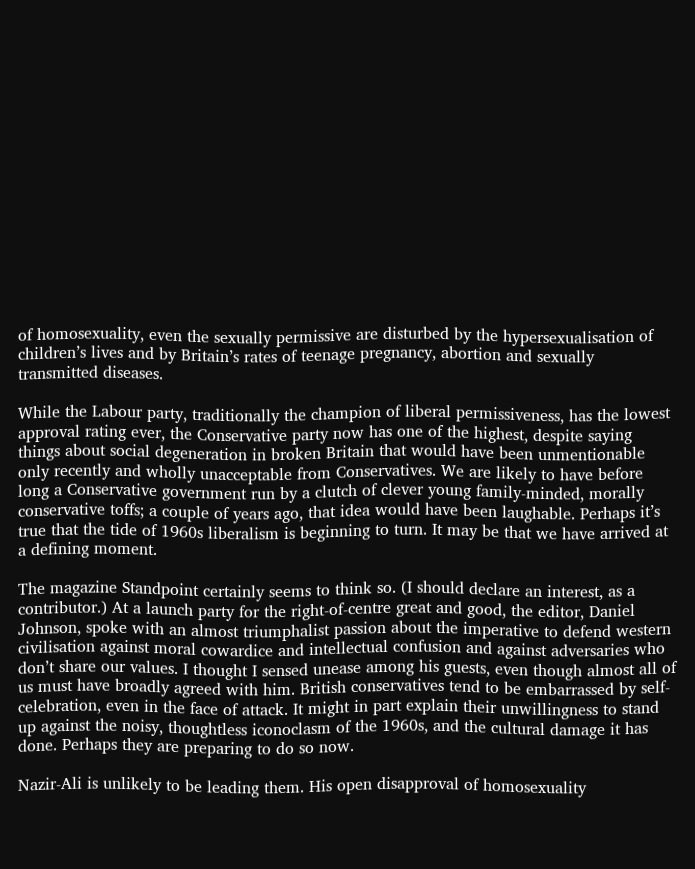of homosexuality, even the sexually permissive are disturbed by the hypersexualisation of children’s lives and by Britain’s rates of teenage pregnancy, abortion and sexually transmitted diseases.

While the Labour party, traditionally the champion of liberal permissiveness, has the lowest approval rating ever, the Conservative party now has one of the highest, despite saying things about social degeneration in broken Britain that would have been unmentionable only recently and wholly unacceptable from Conservatives. We are likely to have before long a Conservative government run by a clutch of clever young family-minded, morally conservative toffs; a couple of years ago, that idea would have been laughable. Perhaps it’s true that the tide of 1960s liberalism is beginning to turn. It may be that we have arrived at a defining moment.

The magazine Standpoint certainly seems to think so. (I should declare an interest, as a contributor.) At a launch party for the right-of-centre great and good, the editor, Daniel Johnson, spoke with an almost triumphalist passion about the imperative to defend western civilisation against moral cowardice and intellectual confusion and against adversaries who don’t share our values. I thought I sensed unease among his guests, even though almost all of us must have broadly agreed with him. British conservatives tend to be embarrassed by self-celebration, even in the face of attack. It might in part explain their unwillingness to stand up against the noisy, thoughtless iconoclasm of the 1960s, and the cultural damage it has done. Perhaps they are preparing to do so now.

Nazir-Ali is unlikely to be leading them. His open disapproval of homosexuality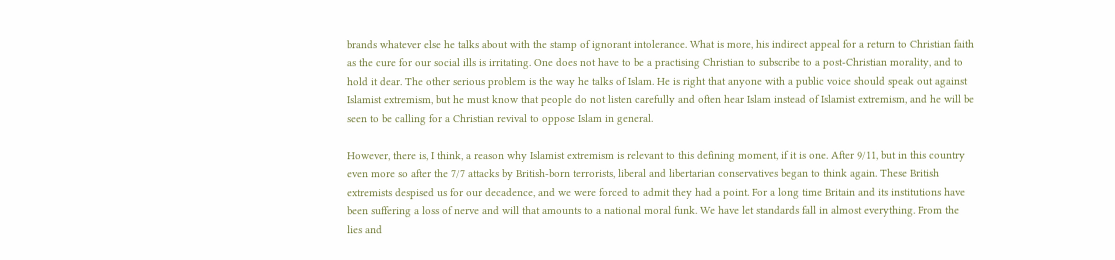brands whatever else he talks about with the stamp of ignorant intolerance. What is more, his indirect appeal for a return to Christian faith as the cure for our social ills is irritating. One does not have to be a practising Christian to subscribe to a post-Christian morality, and to hold it dear. The other serious problem is the way he talks of Islam. He is right that anyone with a public voice should speak out against Islamist extremism, but he must know that people do not listen carefully and often hear Islam instead of Islamist extremism, and he will be seen to be calling for a Christian revival to oppose Islam in general.

However, there is, I think, a reason why Islamist extremism is relevant to this defining moment, if it is one. After 9/11, but in this country even more so after the 7/7 attacks by British-born terrorists, liberal and libertarian conservatives began to think again. These British extremists despised us for our decadence, and we were forced to admit they had a point. For a long time Britain and its institutions have been suffering a loss of nerve and will that amounts to a national moral funk. We have let standards fall in almost everything. From the lies and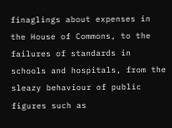finaglings about expenses in the House of Commons, to the failures of standards in schools and hospitals, from the sleazy behaviour of public figures such as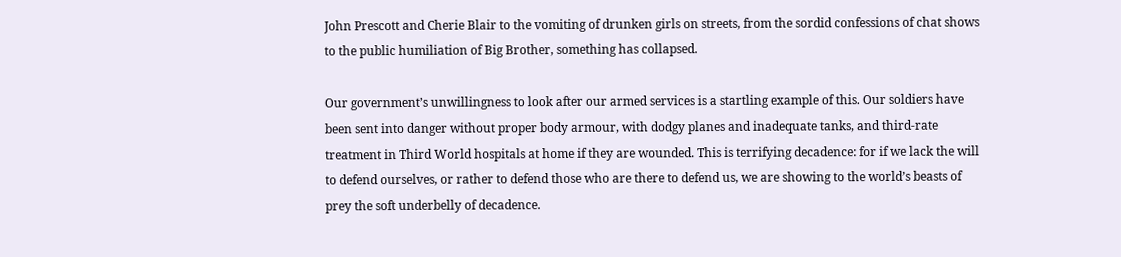John Prescott and Cherie Blair to the vomiting of drunken girls on streets, from the sordid confessions of chat shows to the public humiliation of Big Brother, something has collapsed.

Our government’s unwillingness to look after our armed services is a startling example of this. Our soldiers have been sent into danger without proper body armour, with dodgy planes and inadequate tanks, and third-rate treatment in Third World hospitals at home if they are wounded. This is terrifying decadence: for if we lack the will to defend ourselves, or rather to defend those who are there to defend us, we are showing to the world’s beasts of prey the soft underbelly of decadence.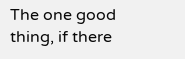The one good thing, if there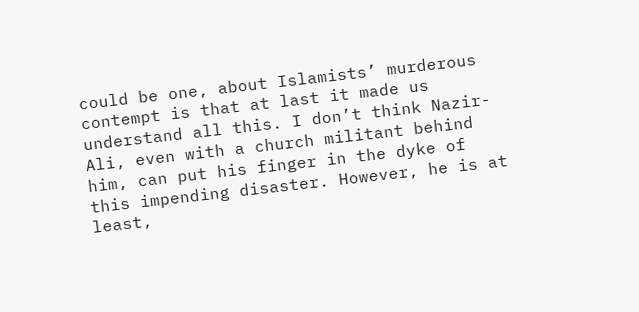could be one, about Islamists’ murderous contempt is that at last it made us understand all this. I don’t think Nazir-Ali, even with a church militant behind him, can put his finger in the dyke of this impending disaster. However, he is at least,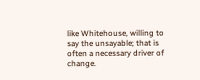like Whitehouse, willing to say the unsayable; that is often a necessary driver of change.